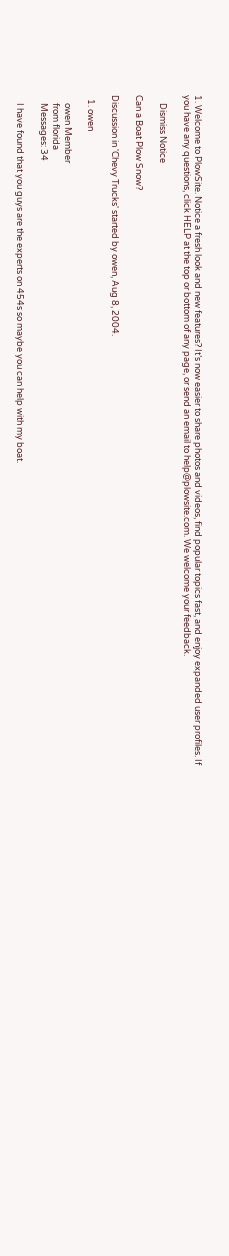1. Welcome to PlowSite. Notice a fresh look and new features? It’s now easier to share photos and videos, find popular topics fast, and enjoy expanded user profiles. If you have any questions, click HELP at the top or bottom of any page, or send an email to help@plowsite.com. We welcome your feedback.

    Dismiss Notice

Can a Boat Plow Snow?

Discussion in 'Chevy Trucks' started by owen, Aug 8, 2004.

  1. owen

    owen Member
    from florida
    Messages: 34

    I have found that you guys are the experts on 454s so maybe you can help with my boat.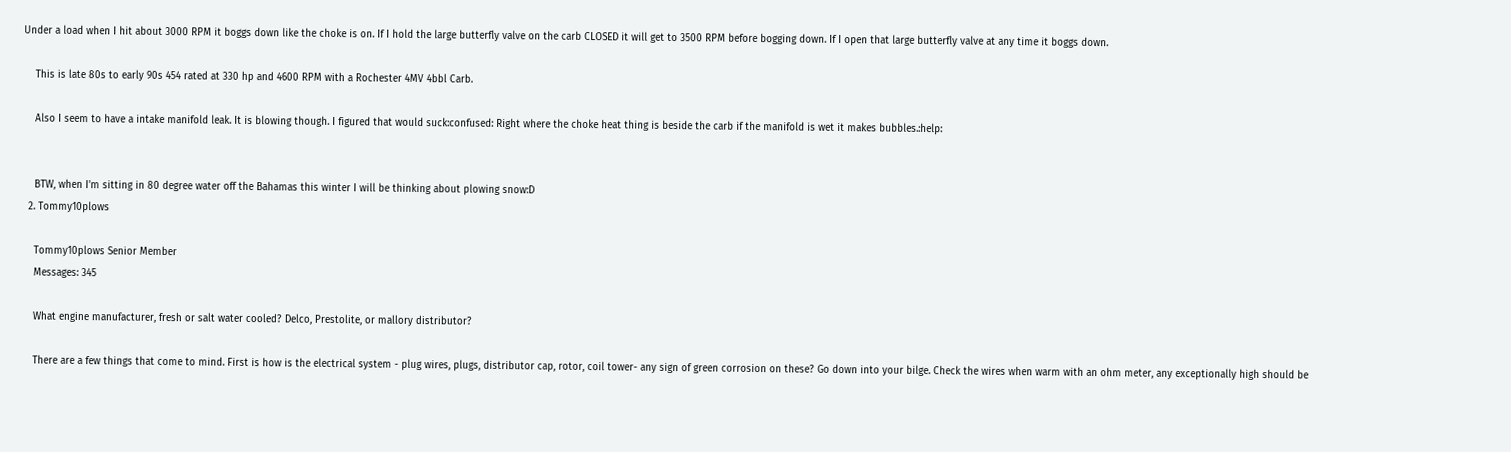Under a load when I hit about 3000 RPM it boggs down like the choke is on. If I hold the large butterfly valve on the carb CLOSED it will get to 3500 RPM before bogging down. If I open that large butterfly valve at any time it boggs down.

    This is late 80s to early 90s 454 rated at 330 hp and 4600 RPM with a Rochester 4MV 4bbl Carb.

    Also I seem to have a intake manifold leak. It is blowing though. I figured that would suck:confused: Right where the choke heat thing is beside the carb if the manifold is wet it makes bubbles.:help:


    BTW, when I'm sitting in 80 degree water off the Bahamas this winter I will be thinking about plowing snow:D
  2. Tommy10plows

    Tommy10plows Senior Member
    Messages: 345

    What engine manufacturer, fresh or salt water cooled? Delco, Prestolite, or mallory distributor?

    There are a few things that come to mind. First is how is the electrical system - plug wires, plugs, distributor cap, rotor, coil tower- any sign of green corrosion on these? Go down into your bilge. Check the wires when warm with an ohm meter, any exceptionally high should be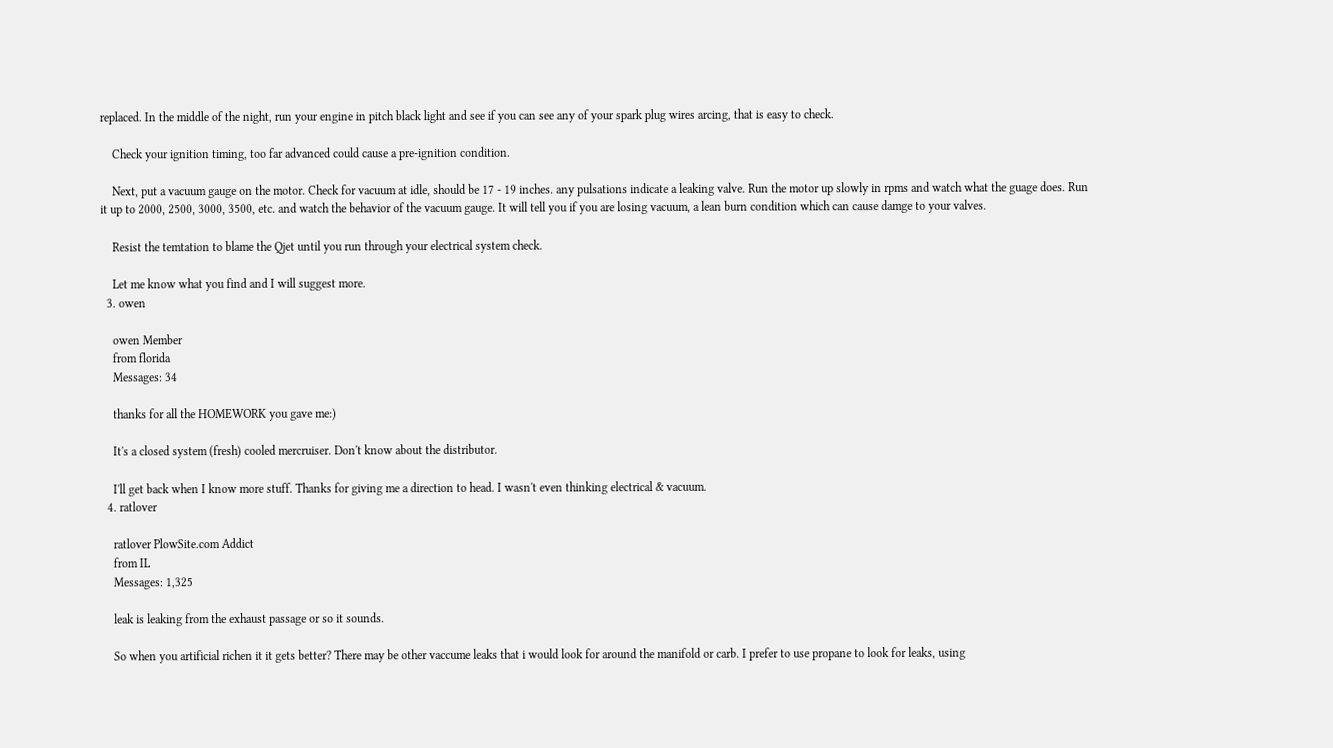replaced. In the middle of the night, run your engine in pitch black light and see if you can see any of your spark plug wires arcing, that is easy to check.

    Check your ignition timing, too far advanced could cause a pre-ignition condition.

    Next, put a vacuum gauge on the motor. Check for vacuum at idle, should be 17 - 19 inches. any pulsations indicate a leaking valve. Run the motor up slowly in rpms and watch what the guage does. Run it up to 2000, 2500, 3000, 3500, etc. and watch the behavior of the vacuum gauge. It will tell you if you are losing vacuum, a lean burn condition which can cause damge to your valves.

    Resist the temtation to blame the Qjet until you run through your electrical system check.

    Let me know what you find and I will suggest more.
  3. owen

    owen Member
    from florida
    Messages: 34

    thanks for all the HOMEWORK you gave me:)

    It's a closed system (fresh) cooled mercruiser. Don't know about the distributor.

    I'll get back when I know more stuff. Thanks for giving me a direction to head. I wasn't even thinking electrical & vacuum.
  4. ratlover

    ratlover PlowSite.com Addict
    from IL
    Messages: 1,325

    leak is leaking from the exhaust passage or so it sounds.

    So when you artificial richen it it gets better? There may be other vaccume leaks that i would look for around the manifold or carb. I prefer to use propane to look for leaks, using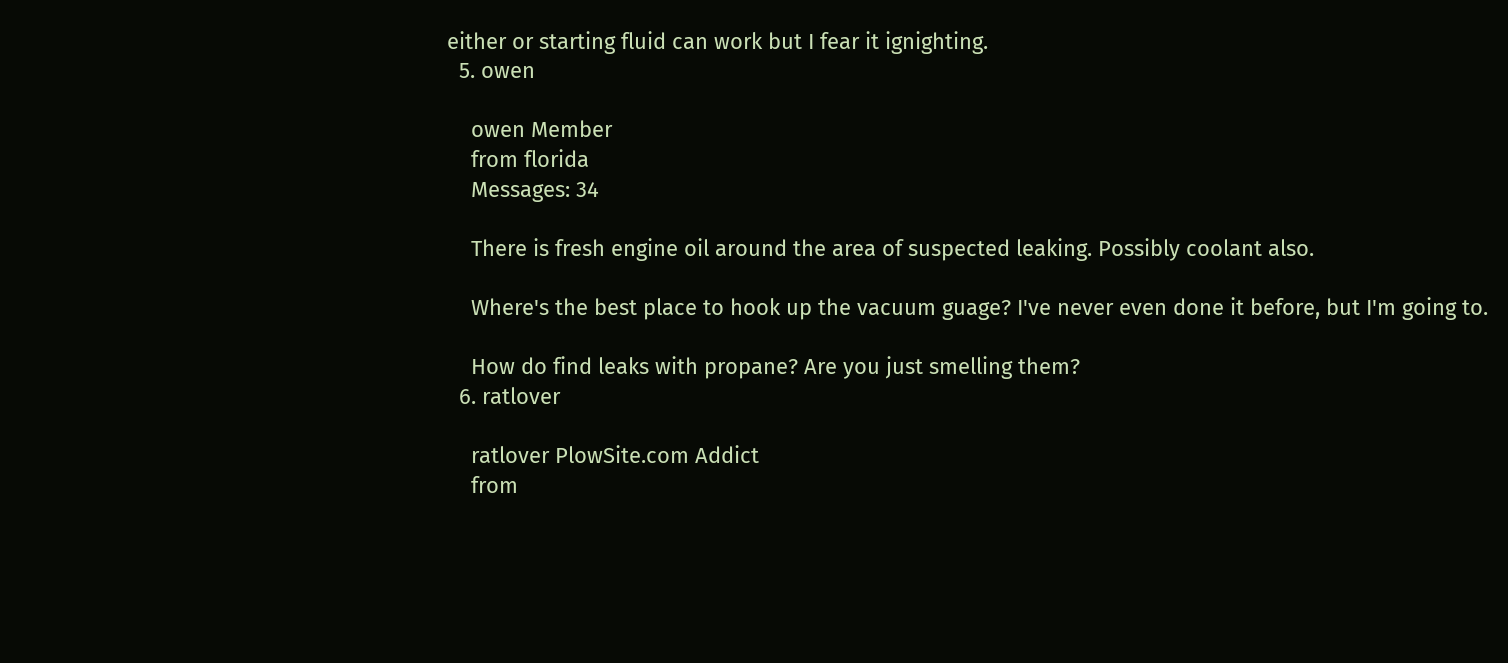either or starting fluid can work but I fear it ignighting.
  5. owen

    owen Member
    from florida
    Messages: 34

    There is fresh engine oil around the area of suspected leaking. Possibly coolant also.

    Where's the best place to hook up the vacuum guage? I've never even done it before, but I'm going to.

    How do find leaks with propane? Are you just smelling them?
  6. ratlover

    ratlover PlowSite.com Addict
    from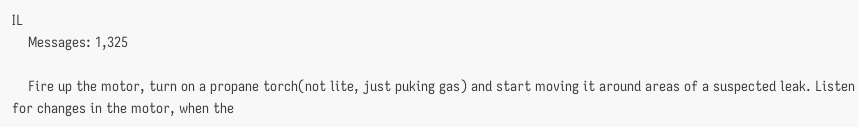IL
    Messages: 1,325

    Fire up the motor, turn on a propane torch(not lite, just puking gas) and start moving it around areas of a suspected leak. Listen for changes in the motor, when the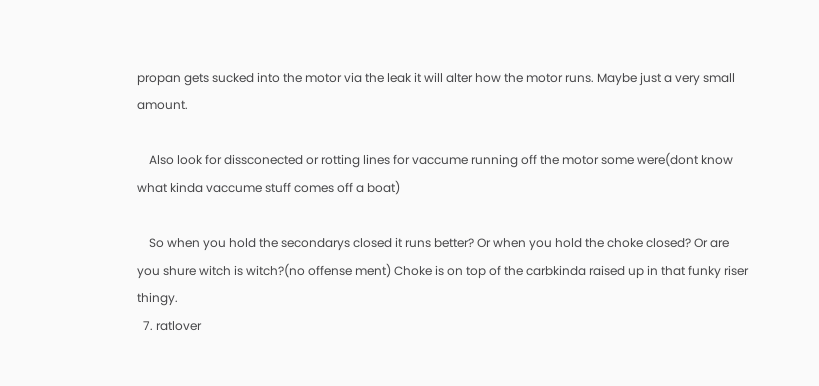propan gets sucked into the motor via the leak it will alter how the motor runs. Maybe just a very small amount.

    Also look for dissconected or rotting lines for vaccume running off the motor some were(dont know what kinda vaccume stuff comes off a boat)

    So when you hold the secondarys closed it runs better? Or when you hold the choke closed? Or are you shure witch is witch?(no offense ment) Choke is on top of the carbkinda raised up in that funky riser thingy.
  7. ratlover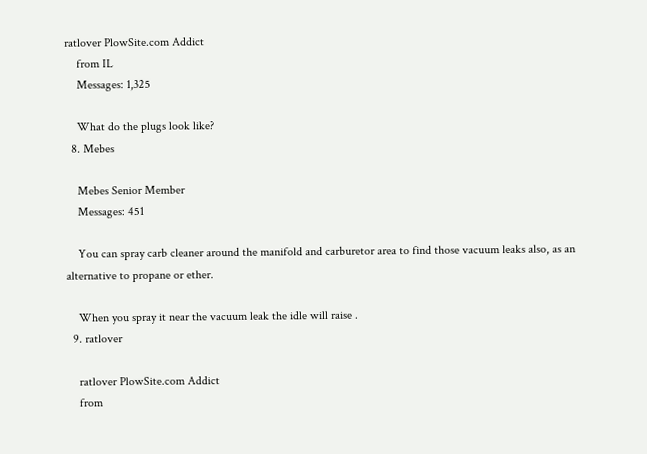ratlover PlowSite.com Addict
    from IL
    Messages: 1,325

    What do the plugs look like?
  8. Mebes

    Mebes Senior Member
    Messages: 451

    You can spray carb cleaner around the manifold and carburetor area to find those vacuum leaks also, as an alternative to propane or ether.

    When you spray it near the vacuum leak the idle will raise .
  9. ratlover

    ratlover PlowSite.com Addict
    from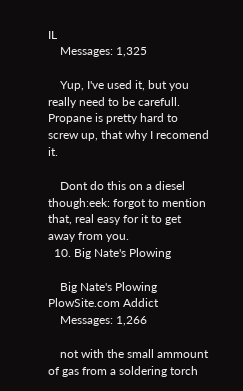IL
    Messages: 1,325

    Yup, I've used it, but you really need to be carefull. Propane is pretty hard to screw up, that why I recomend it.

    Dont do this on a diesel though:eek: forgot to mention that, real easy for it to get away from you.
  10. Big Nate's Plowing

    Big Nate's Plowing PlowSite.com Addict
    Messages: 1,266

    not with the small ammount of gas from a soldering torch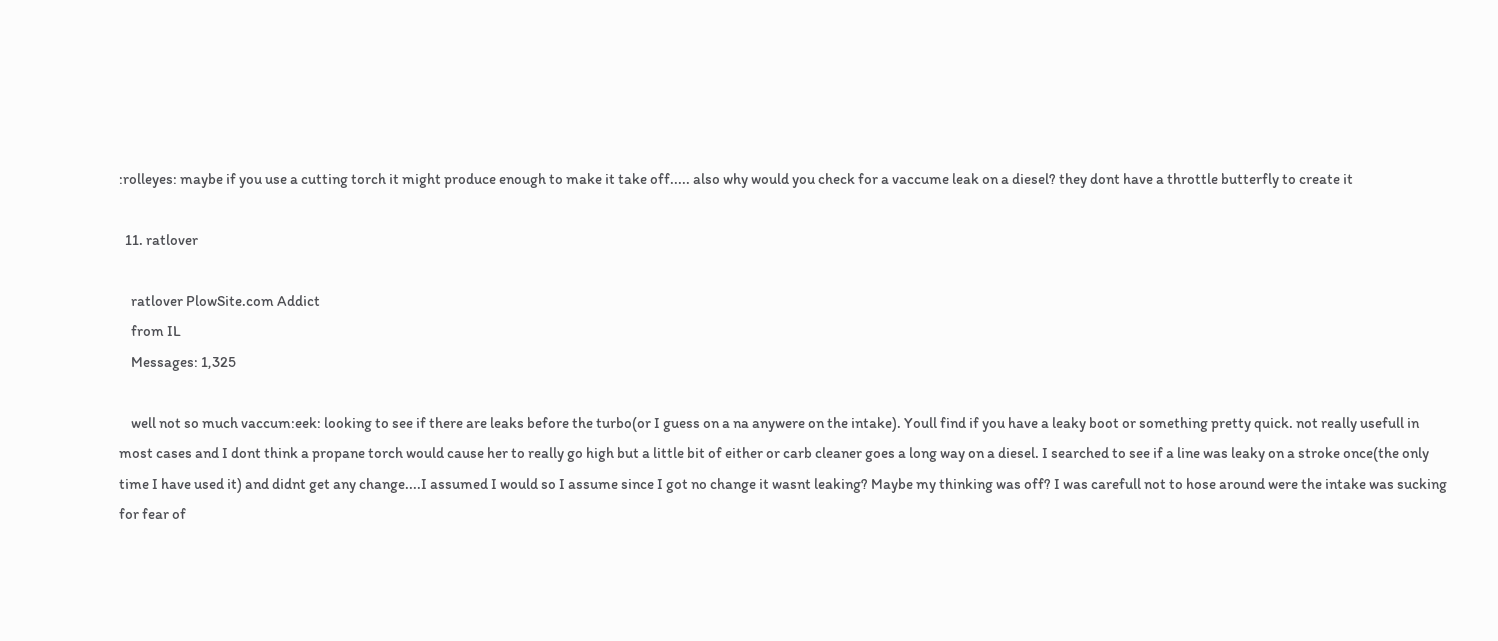:rolleyes: maybe if you use a cutting torch it might produce enough to make it take off..... also why would you check for a vaccume leak on a diesel? they dont have a throttle butterfly to create it

  11. ratlover

    ratlover PlowSite.com Addict
    from IL
    Messages: 1,325

    well not so much vaccum:eek: looking to see if there are leaks before the turbo(or I guess on a na anywere on the intake). Youll find if you have a leaky boot or something pretty quick. not really usefull in most cases and I dont think a propane torch would cause her to really go high but a little bit of either or carb cleaner goes a long way on a diesel. I searched to see if a line was leaky on a stroke once(the only time I have used it) and didnt get any change....I assumed I would so I assume since I got no change it wasnt leaking? Maybe my thinking was off? I was carefull not to hose around were the intake was sucking for fear of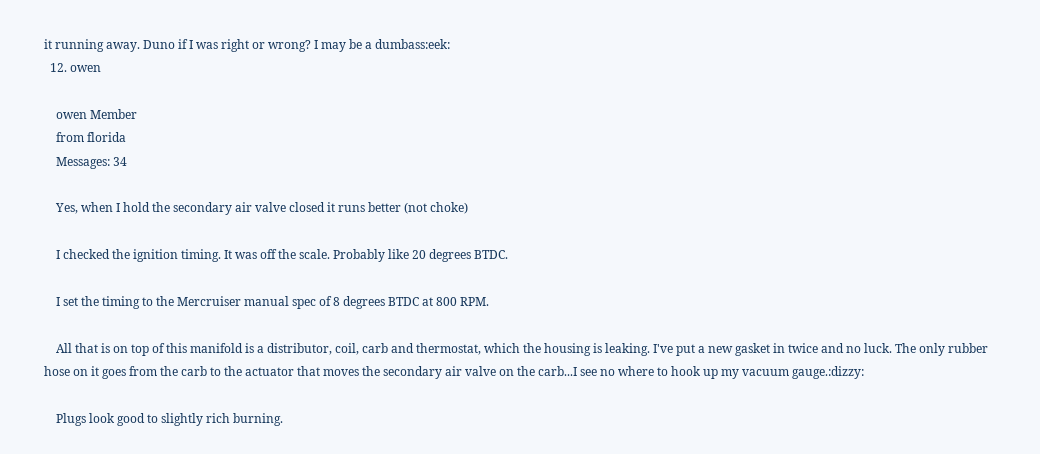it running away. Duno if I was right or wrong? I may be a dumbass:eek:
  12. owen

    owen Member
    from florida
    Messages: 34

    Yes, when I hold the secondary air valve closed it runs better (not choke)

    I checked the ignition timing. It was off the scale. Probably like 20 degrees BTDC.

    I set the timing to the Mercruiser manual spec of 8 degrees BTDC at 800 RPM.

    All that is on top of this manifold is a distributor, coil, carb and thermostat, which the housing is leaking. I've put a new gasket in twice and no luck. The only rubber hose on it goes from the carb to the actuator that moves the secondary air valve on the carb...I see no where to hook up my vacuum gauge.:dizzy:

    Plugs look good to slightly rich burning.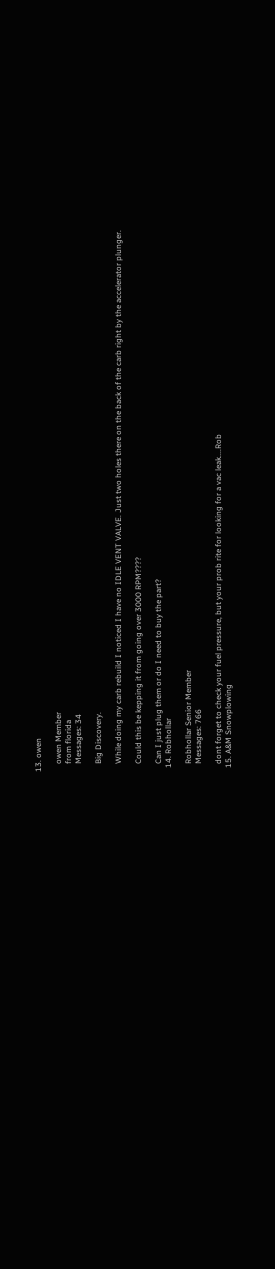13. owen

    owen Member
    from florida
    Messages: 34

    Big Discovery.

    While doing my carb rebuild I noticed I have no IDLE VENT VALVE. Just two holes there on the back of the carb right by the accelerator plunger.

    Could this be kepping it from going over 3000 RPM????

    Can I just plug them or do I need to buy the part?
  14. Robhollar

    Robhollar Senior Member
    Messages: 766

    dont forget to check your fuel pressure, but your prob rite for looking for a vac leak....Rob
  15. A&M Snowplowing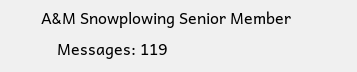A&M Snowplowing Senior Member
    Messages: 119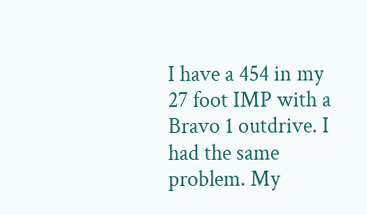I have a 454 in my 27 foot IMP with a Bravo 1 outdrive. I had the same problem. My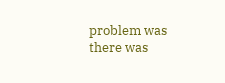problem was there was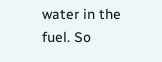water in the fuel. So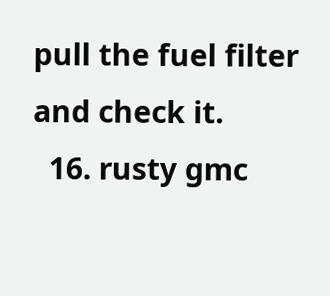pull the fuel filter and check it.
  16. rusty gmc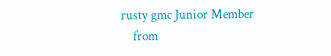rusty gmc Junior Member
    from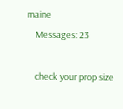maine
    Messages: 23

    check your prop size